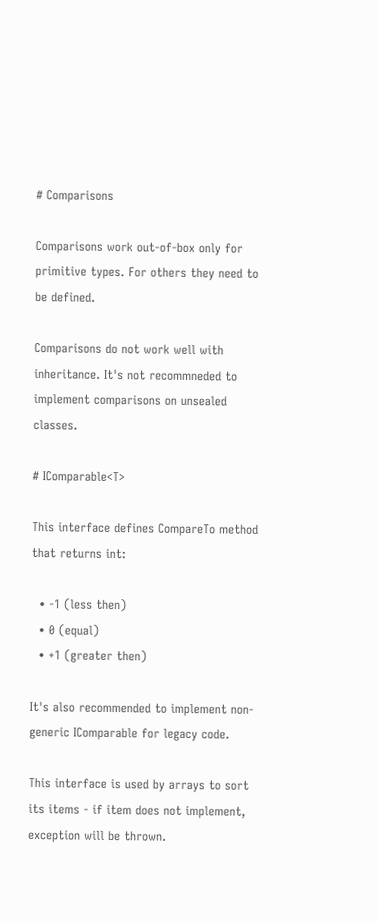# Comparisons

Comparisons work out-of-box only for primitive types. For others they need to be defined.

Comparisons do not work well with inheritance. It's not recommneded to implement comparisons on unsealed classes.

# IComparable<T>

This interface defines CompareTo method that returns int:

  • -1 (less then)
  • 0 (equal)
  • +1 (greater then)

It's also recommended to implement non-generic IComparable for legacy code.

This interface is used by arrays to sort its items - if item does not implement, exception will be thrown.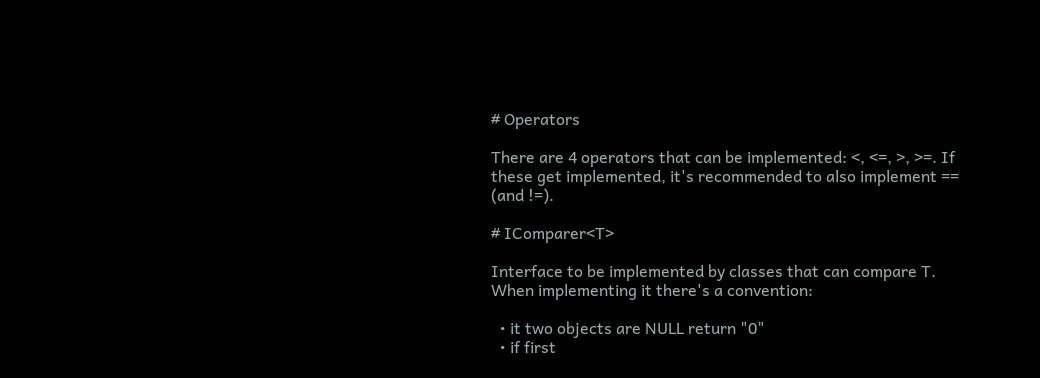# Operators

There are 4 operators that can be implemented: <, <=, >, >=. If these get implemented, it's recommended to also implement == (and !=).

# IComparer<T>

Interface to be implemented by classes that can compare T. When implementing it there's a convention:

  • it two objects are NULL return "0"
  • if first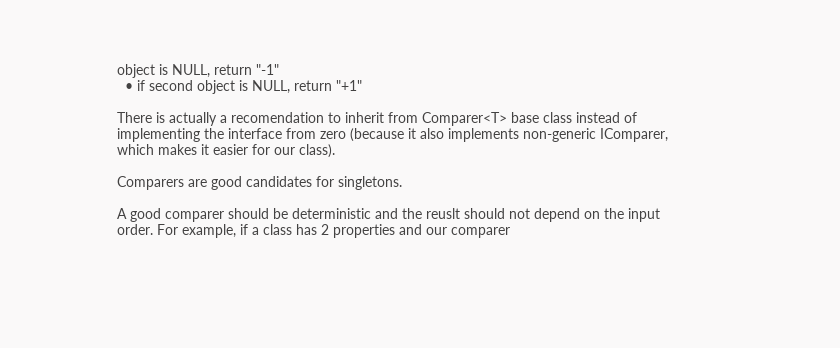object is NULL, return "-1"
  • if second object is NULL, return "+1"

There is actually a recomendation to inherit from Comparer<T> base class instead of implementing the interface from zero (because it also implements non-generic IComparer, which makes it easier for our class).

Comparers are good candidates for singletons.

A good comparer should be deterministic and the reuslt should not depend on the input order. For example, if a class has 2 properties and our comparer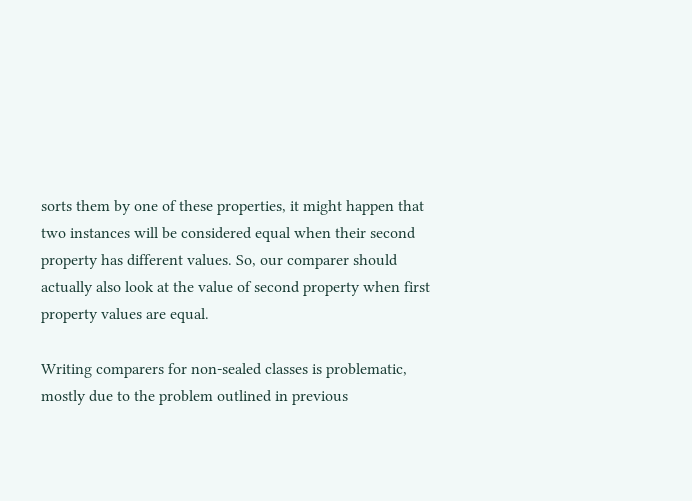sorts them by one of these properties, it might happen that two instances will be considered equal when their second property has different values. So, our comparer should actually also look at the value of second property when first property values are equal.

Writing comparers for non-sealed classes is problematic, mostly due to the problem outlined in previous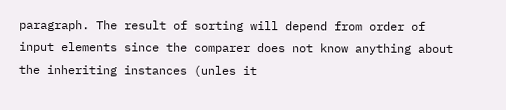paragraph. The result of sorting will depend from order of input elements since the comparer does not know anything about the inheriting instances (unles it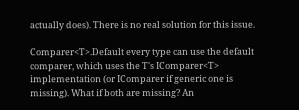actually does). There is no real solution for this issue.

Comparer<T>.Default every type can use the default comparer, which uses the T's IComparer<T> implementation (or IComparer if generic one is missing). What if both are missing? An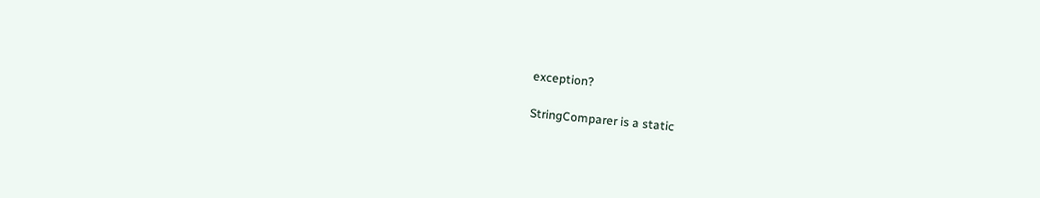exception?

StringComparer is a static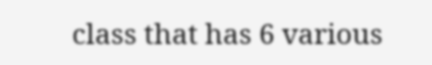class that has 6 various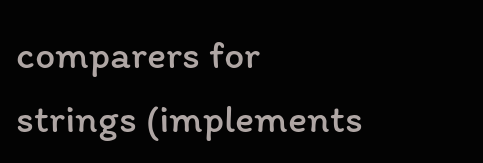comparers for strings (implements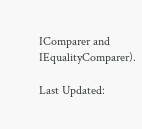IComparer and IEqualityComparer).

Last Updated: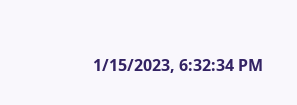1/15/2023, 6:32:34 PM